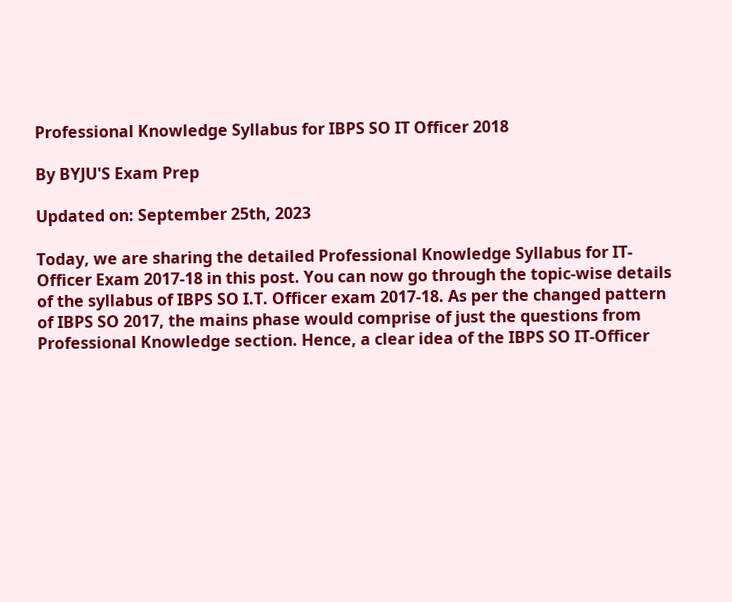Professional Knowledge Syllabus for IBPS SO IT Officer 2018

By BYJU'S Exam Prep

Updated on: September 25th, 2023

Today, we are sharing the detailed Professional Knowledge Syllabus for IT-Officer Exam 2017-18 in this post. You can now go through the topic-wise details of the syllabus of IBPS SO I.T. Officer exam 2017-18. As per the changed pattern of IBPS SO 2017, the mains phase would comprise of just the questions from Professional Knowledge section. Hence, a clear idea of the IBPS SO IT-Officer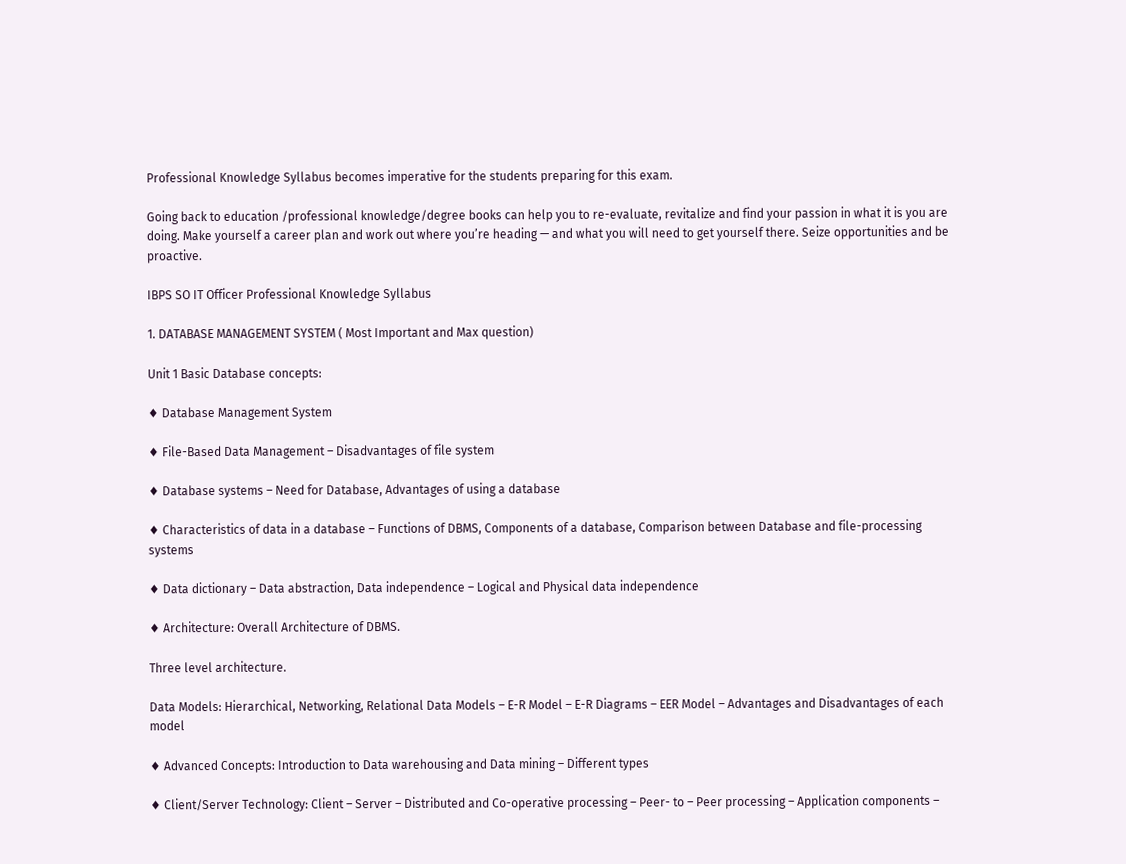Professional Knowledge Syllabus becomes imperative for the students preparing for this exam.

Going back to education /professional knowledge/degree books can help you to re-evaluate, revitalize and find your passion in what it is you are doing. Make yourself a career plan and work out where you’re heading — and what you will need to get yourself there. Seize opportunities and be proactive.

IBPS SO IT Officer Professional Knowledge Syllabus

1. DATABASE MANAGEMENT SYSTEM ( Most Important and Max question)

Unit 1 Basic Database concepts:

♦ Database Management System

♦ File-Based Data Management – Disadvantages of file system

♦ Database systems – Need for Database, Advantages of using a database

♦ Characteristics of data in a database – Functions of DBMS, Components of a database, Comparison between Database and file-processing systems

♦ Data dictionary – Data abstraction, Data independence – Logical and Physical data independence

♦ Architecture: Overall Architecture of DBMS.

Three level architecture.

Data Models: Hierarchical, Networking, Relational Data Models – E-R Model – E-R Diagrams – EER Model – Advantages and Disadvantages of each model

♦ Advanced Concepts: Introduction to Data warehousing and Data mining – Different types

♦ Client/Server Technology: Client – Server – Distributed and Co-operative processing – Peer- to – Peer processing – Application components –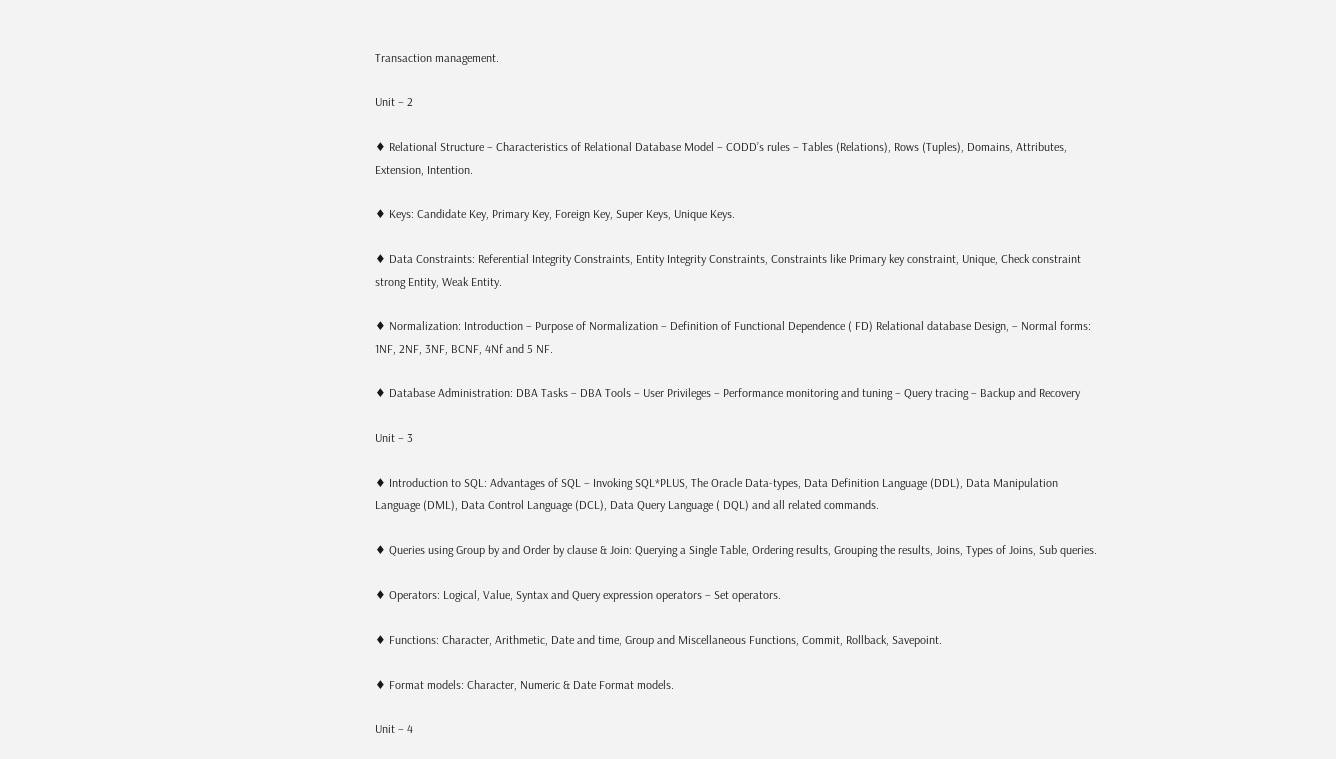Transaction management.

Unit – 2

♦ Relational Structure – Characteristics of Relational Database Model – CODD’s rules – Tables (Relations), Rows (Tuples), Domains, Attributes, Extension, Intention.

♦ Keys: Candidate Key, Primary Key, Foreign Key, Super Keys, Unique Keys.

♦ Data Constraints: Referential Integrity Constraints, Entity Integrity Constraints, Constraints like Primary key constraint, Unique, Check constraint strong Entity, Weak Entity.

♦ Normalization: Introduction – Purpose of Normalization – Definition of Functional Dependence ( FD) Relational database Design, – Normal forms: 1NF, 2NF, 3NF, BCNF, 4Nf and 5 NF.

♦ Database Administration: DBA Tasks – DBA Tools – User Privileges – Performance monitoring and tuning – Query tracing – Backup and Recovery

Unit – 3

♦ Introduction to SQL: Advantages of SQL – Invoking SQL*PLUS, The Oracle Data-types, Data Definition Language (DDL), Data Manipulation Language (DML), Data Control Language (DCL), Data Query Language ( DQL) and all related commands.

♦ Queries using Group by and Order by clause & Join: Querying a Single Table, Ordering results, Grouping the results, Joins, Types of Joins, Sub queries.

♦ Operators: Logical, Value, Syntax and Query expression operators – Set operators.

♦ Functions: Character, Arithmetic, Date and time, Group and Miscellaneous Functions, Commit, Rollback, Savepoint.

♦ Format models: Character, Numeric & Date Format models.

Unit – 4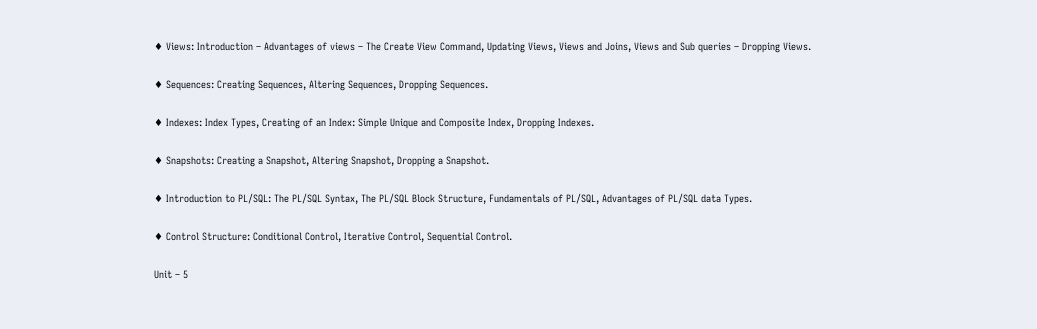♦ Views: Introduction – Advantages of views – The Create View Command, Updating Views, Views and Joins, Views and Sub queries – Dropping Views.

♦ Sequences: Creating Sequences, Altering Sequences, Dropping Sequences.

♦ Indexes: Index Types, Creating of an Index: Simple Unique and Composite Index, Dropping Indexes.

♦ Snapshots: Creating a Snapshot, Altering Snapshot, Dropping a Snapshot.

♦ Introduction to PL/SQL: The PL/SQL Syntax, The PL/SQL Block Structure, Fundamentals of PL/SQL, Advantages of PL/SQL data Types.

♦ Control Structure: Conditional Control, Iterative Control, Sequential Control.

Unit – 5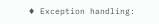♦ Exception handling: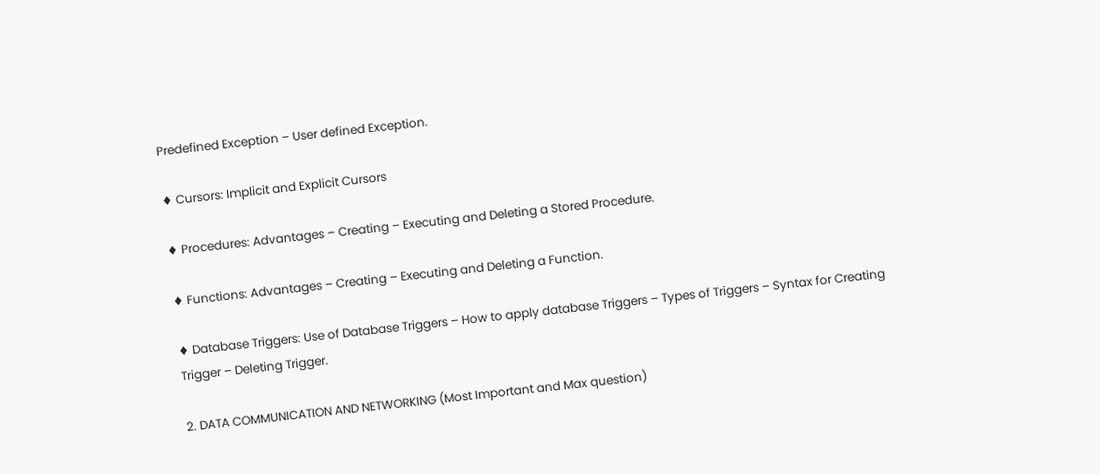Predefined Exception – User defined Exception.

♦ Cursors: Implicit and Explicit Cursors

♦ Procedures: Advantages – Creating – Executing and Deleting a Stored Procedure.

♦ Functions: Advantages – Creating – Executing and Deleting a Function.

♦ Database Triggers: Use of Database Triggers – How to apply database Triggers – Types of Triggers – Syntax for Creating Trigger – Deleting Trigger.

2. DATA COMMUNICATION AND NETWORKING (Most Important and Max question)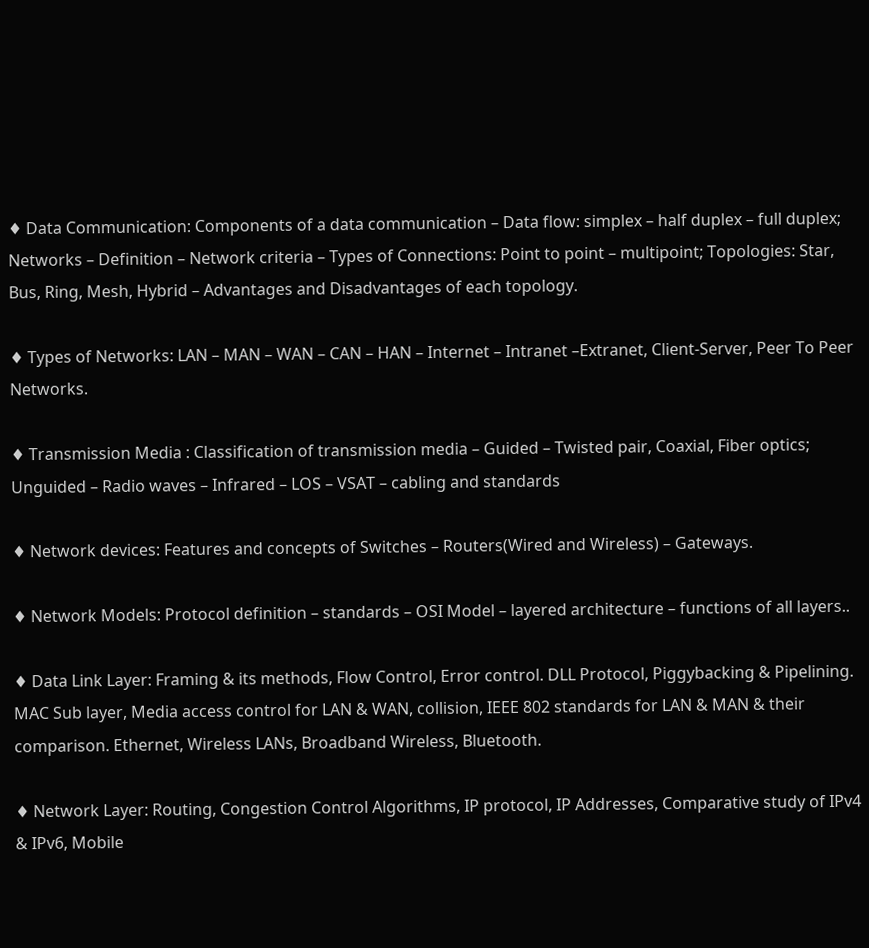♦ Data Communication: Components of a data communication – Data flow: simplex – half duplex – full duplex; Networks – Definition – Network criteria – Types of Connections: Point to point – multipoint; Topologies: Star, Bus, Ring, Mesh, Hybrid – Advantages and Disadvantages of each topology.

♦ Types of Networks: LAN – MAN – WAN – CAN – HAN – Internet – Intranet –Extranet, Client-Server, Peer To Peer Networks.

♦ Transmission Media : Classification of transmission media – Guided – Twisted pair, Coaxial, Fiber optics; Unguided – Radio waves – Infrared – LOS – VSAT – cabling and standards

♦ Network devices: Features and concepts of Switches – Routers(Wired and Wireless) – Gateways.

♦ Network Models: Protocol definition – standards – OSI Model – layered architecture – functions of all layers..

♦ Data Link Layer: Framing & its methods, Flow Control, Error control. DLL Protocol, Piggybacking & Pipelining. MAC Sub layer, Media access control for LAN & WAN, collision, IEEE 802 standards for LAN & MAN & their comparison. Ethernet, Wireless LANs, Broadband Wireless, Bluetooth.

♦ Network Layer: Routing, Congestion Control Algorithms, IP protocol, IP Addresses, Comparative study of IPv4 & IPv6, Mobile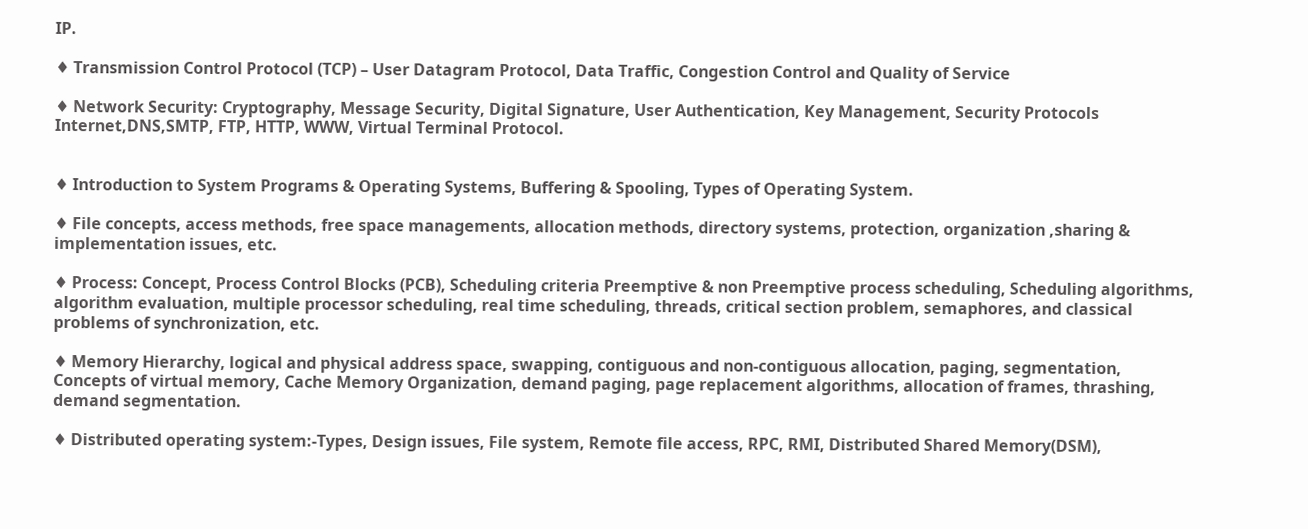IP.

♦ Transmission Control Protocol (TCP) – User Datagram Protocol, Data Traffic, Congestion Control and Quality of Service

♦ Network Security: Cryptography, Message Security, Digital Signature, User Authentication, Key Management, Security Protocols Internet,DNS,SMTP, FTP, HTTP, WWW, Virtual Terminal Protocol.


♦ Introduction to System Programs & Operating Systems, Buffering & Spooling, Types of Operating System.

♦ File concepts, access methods, free space managements, allocation methods, directory systems, protection, organization ,sharing & implementation issues, etc.

♦ Process: Concept, Process Control Blocks (PCB), Scheduling criteria Preemptive & non Preemptive process scheduling, Scheduling algorithms, algorithm evaluation, multiple processor scheduling, real time scheduling, threads, critical section problem, semaphores, and classical problems of synchronization, etc.

♦ Memory Hierarchy, logical and physical address space, swapping, contiguous and non-contiguous allocation, paging, segmentation, Concepts of virtual memory, Cache Memory Organization, demand paging, page replacement algorithms, allocation of frames, thrashing, demand segmentation.

♦ Distributed operating system:-Types, Design issues, File system, Remote file access, RPC, RMI, Distributed Shared Memory(DSM),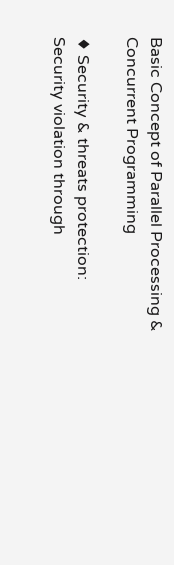Basic Concept of Parallel Processing & Concurrent Programming

♦ Security & threats protection: Security violation through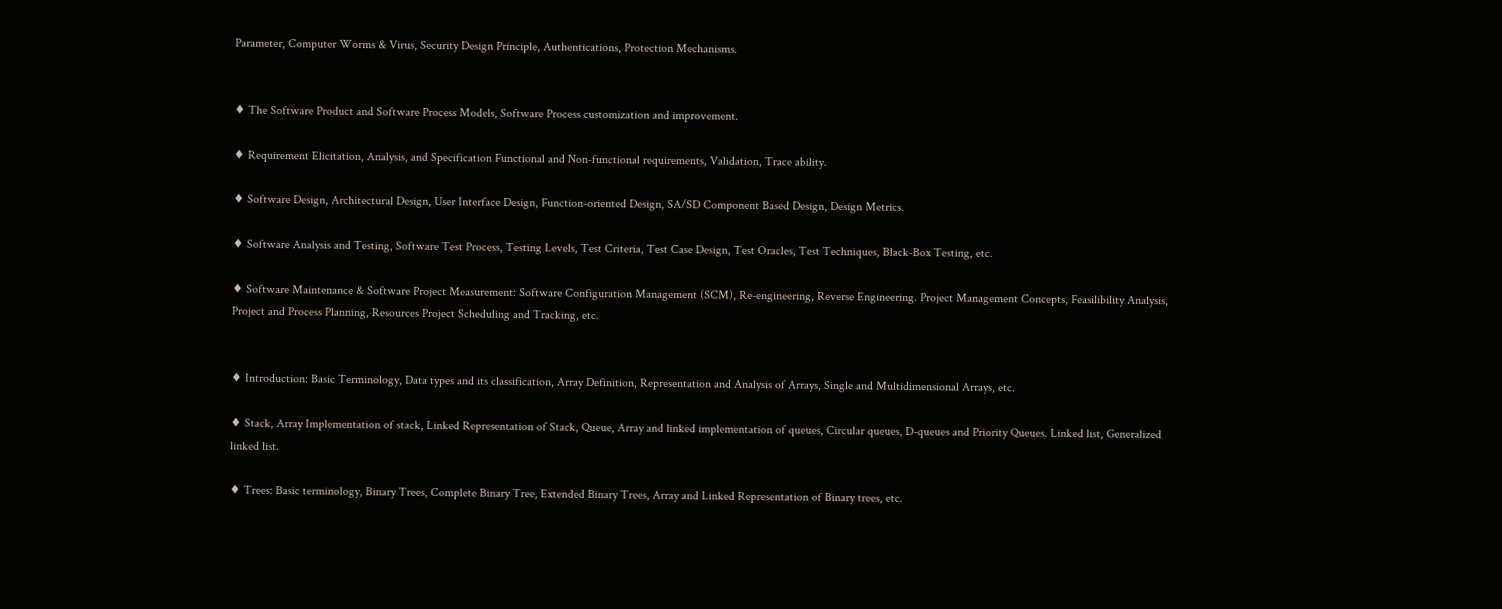Parameter, Computer Worms & Virus, Security Design Principle, Authentications, Protection Mechanisms.


♦ The Software Product and Software Process Models, Software Process customization and improvement.

♦ Requirement Elicitation, Analysis, and Specification Functional and Non-functional requirements, Validation, Trace ability.

♦ Software Design, Architectural Design, User Interface Design, Function-oriented Design, SA/SD Component Based Design, Design Metrics.

♦ Software Analysis and Testing, Software Test Process, Testing Levels, Test Criteria, Test Case Design, Test Oracles, Test Techniques, Black-Box Testing, etc.

♦ Software Maintenance & Software Project Measurement: Software Configuration Management (SCM), Re-engineering, Reverse Engineering. Project Management Concepts, Feasilibility Analysis, Project and Process Planning, Resources Project Scheduling and Tracking, etc.


♦ Introduction: Basic Terminology, Data types and its classification, Array Definition, Representation and Analysis of Arrays, Single and Multidimensional Arrays, etc.

♦ Stack, Array Implementation of stack, Linked Representation of Stack, Queue, Array and linked implementation of queues, Circular queues, D-queues and Priority Queues. Linked list, Generalized linked list.

♦ Trees: Basic terminology, Binary Trees, Complete Binary Tree, Extended Binary Trees, Array and Linked Representation of Binary trees, etc.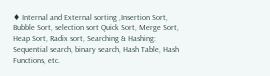♦ Internal and External sorting ,Insertion Sort, Bubble Sort, selection sort Quick Sort, Merge Sort, Heap Sort, Radix sort, Searching & Hashing: Sequential search, binary search, Hash Table, Hash Functions, etc.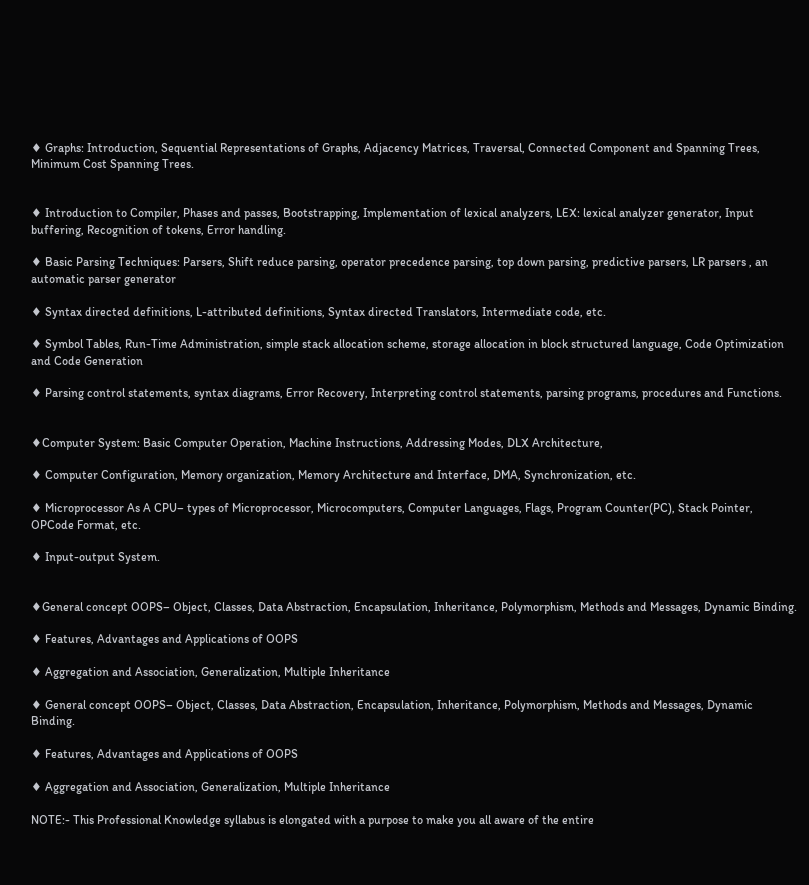♦ Graphs: Introduction, Sequential Representations of Graphs, Adjacency Matrices, Traversal, Connected Component and Spanning Trees, Minimum Cost Spanning Trees.


♦ Introduction to Compiler, Phases and passes, Bootstrapping, Implementation of lexical analyzers, LEX: lexical analyzer generator, Input buffering, Recognition of tokens, Error handling.

♦ Basic Parsing Techniques: Parsers, Shift reduce parsing, operator precedence parsing, top down parsing, predictive parsers, LR parsers , an automatic parser generator

♦ Syntax directed definitions, L-attributed definitions, Syntax directed Translators, Intermediate code, etc.

♦ Symbol Tables, Run-Time Administration, simple stack allocation scheme, storage allocation in block structured language, Code Optimization and Code Generation

♦ Parsing control statements, syntax diagrams, Error Recovery, Interpreting control statements, parsing programs, procedures and Functions.


♦Computer System: Basic Computer Operation, Machine Instructions, Addressing Modes, DLX Architecture,

♦ Computer Configuration, Memory organization, Memory Architecture and Interface, DMA, Synchronization, etc.

♦ Microprocessor As A CPU– types of Microprocessor, Microcomputers, Computer Languages, Flags, Program Counter(PC), Stack Pointer, OPCode Format, etc.

♦ Input-output System.


♦General concept OOPS– Object, Classes, Data Abstraction, Encapsulation, Inheritance, Polymorphism, Methods and Messages, Dynamic Binding.

♦ Features, Advantages and Applications of OOPS

♦ Aggregation and Association, Generalization, Multiple Inheritance

♦ General concept OOPS– Object, Classes, Data Abstraction, Encapsulation, Inheritance, Polymorphism, Methods and Messages, Dynamic Binding.

♦ Features, Advantages and Applications of OOPS

♦ Aggregation and Association, Generalization, Multiple Inheritance

NOTE:- This Professional Knowledge syllabus is elongated with a purpose to make you all aware of the entire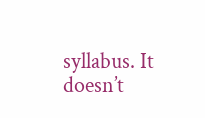syllabus. It doesn’t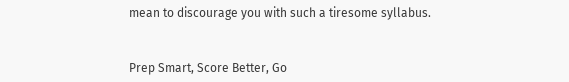mean to discourage you with such a tiresome syllabus.


Prep Smart, Score Better, Go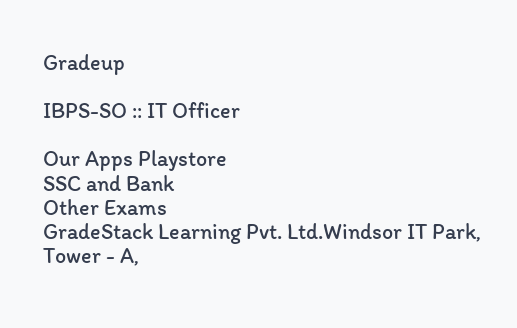Gradeup

IBPS-SO :: IT Officer

Our Apps Playstore
SSC and Bank
Other Exams
GradeStack Learning Pvt. Ltd.Windsor IT Park, Tower - A,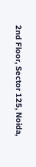2nd Floor, Sector 125, Noida,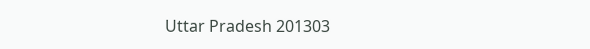Uttar Pradesh 201303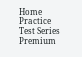Home Practice Test Series Premium